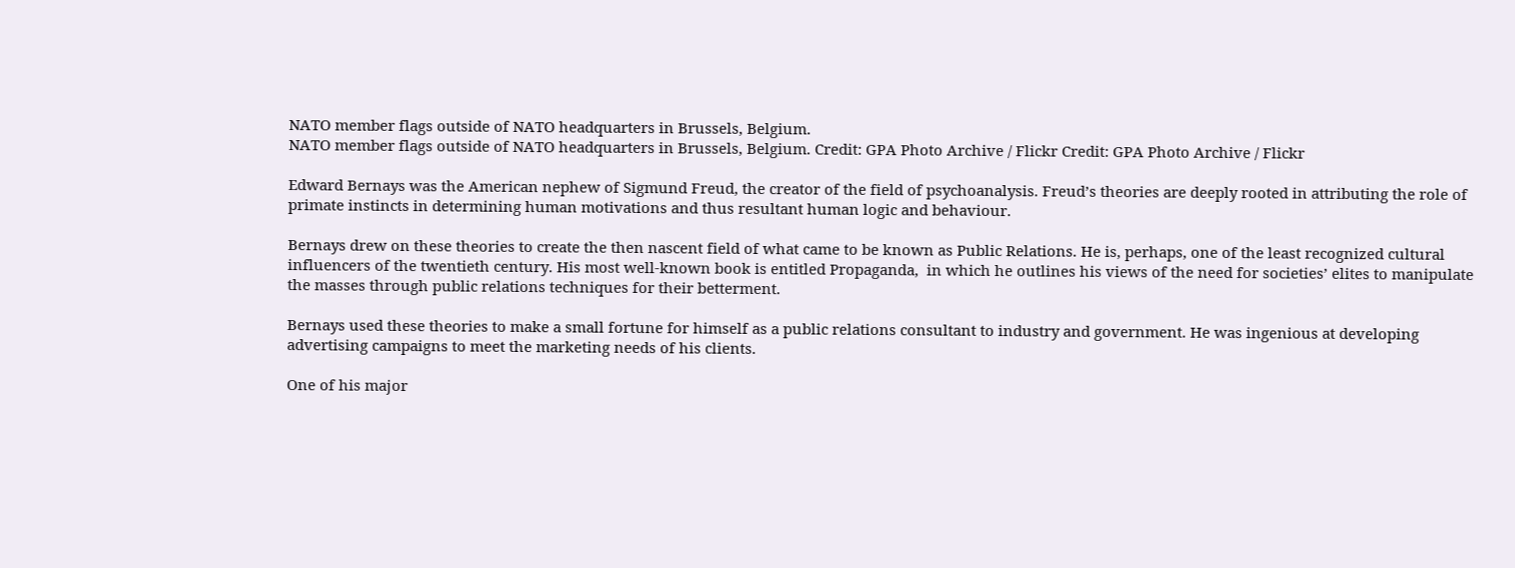NATO member flags outside of NATO headquarters in Brussels, Belgium.
NATO member flags outside of NATO headquarters in Brussels, Belgium. Credit: GPA Photo Archive / Flickr Credit: GPA Photo Archive / Flickr

Edward Bernays was the American nephew of Sigmund Freud, the creator of the field of psychoanalysis. Freud’s theories are deeply rooted in attributing the role of primate instincts in determining human motivations and thus resultant human logic and behaviour.

Bernays drew on these theories to create the then nascent field of what came to be known as Public Relations. He is, perhaps, one of the least recognized cultural influencers of the twentieth century. His most well-known book is entitled Propaganda,  in which he outlines his views of the need for societies’ elites to manipulate the masses through public relations techniques for their betterment.

Bernays used these theories to make a small fortune for himself as a public relations consultant to industry and government. He was ingenious at developing advertising campaigns to meet the marketing needs of his clients.

One of his major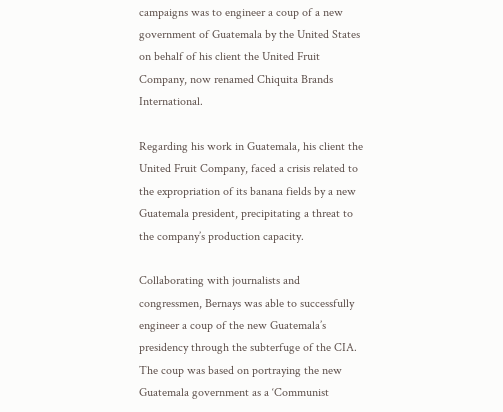campaigns was to engineer a coup of a new government of Guatemala by the United States on behalf of his client the United Fruit Company, now renamed Chiquita Brands International.

Regarding his work in Guatemala, his client the United Fruit Company, faced a crisis related to the expropriation of its banana fields by a new Guatemala president, precipitating a threat to the company’s production capacity.

Collaborating with journalists and congressmen, Bernays was able to successfully engineer a coup of the new Guatemala’s presidency through the subterfuge of the CIA. The coup was based on portraying the new Guatemala government as a ‘Communist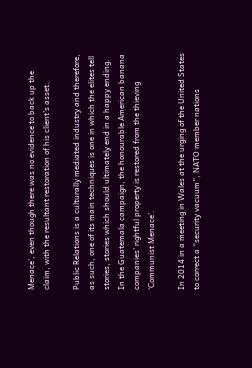Menace’, even though there was no evidence to back up the claim, with the resultant restoration of his client’s asset.

Public Relations is a culturally mediated industry and therefore, as such, one of its main techniques is one in which the elites tell stories, stories which should ultimately end in a happy ending. In the Guatemala campaign, the honourable American banana companies’ rightful property is restored from the thieving ‘Communist Menace’.

In 2014 in a meeting in Wales at the urging of the United States to correct a “security vacuum”, NATO member nations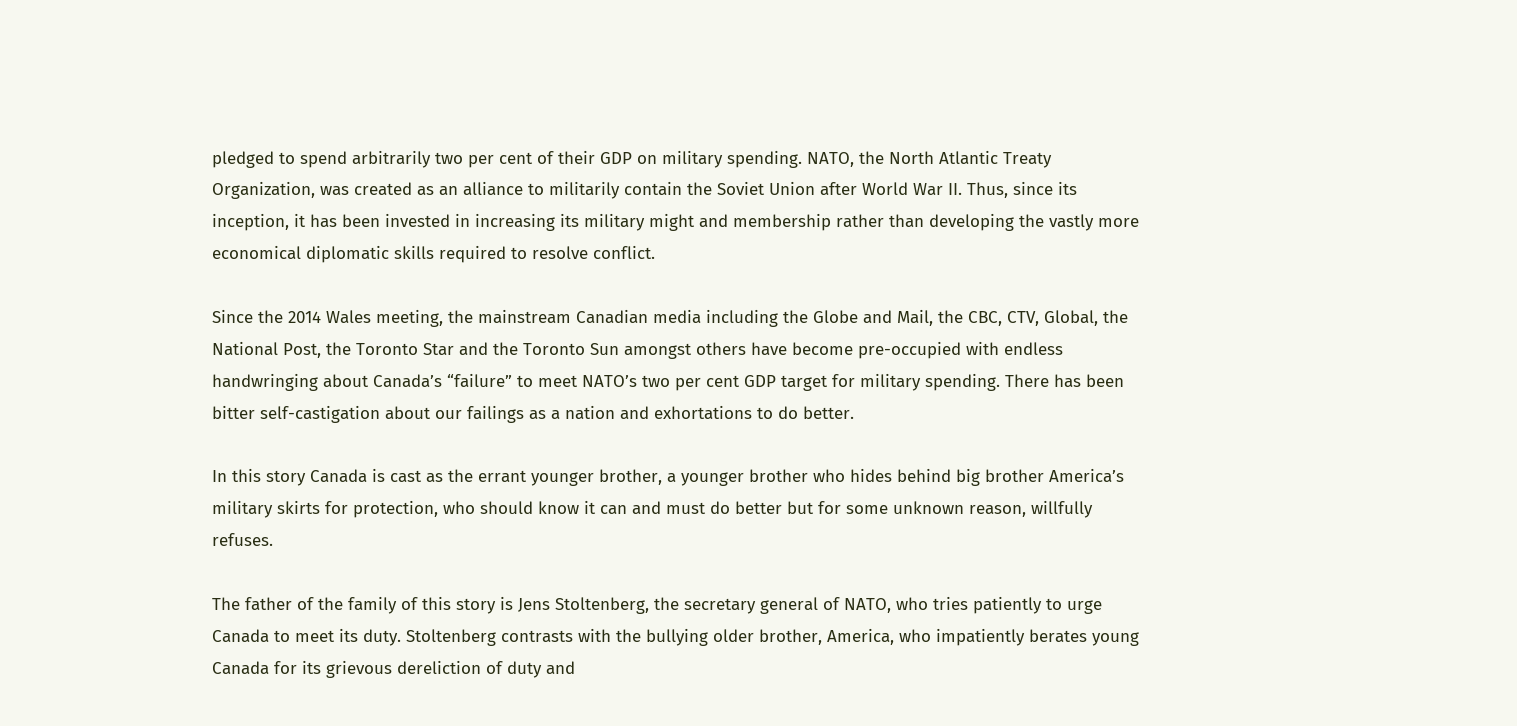pledged to spend arbitrarily two per cent of their GDP on military spending. NATO, the North Atlantic Treaty Organization, was created as an alliance to militarily contain the Soviet Union after World War II. Thus, since its inception, it has been invested in increasing its military might and membership rather than developing the vastly more economical diplomatic skills required to resolve conflict.

Since the 2014 Wales meeting, the mainstream Canadian media including the Globe and Mail, the CBC, CTV, Global, the National Post, the Toronto Star and the Toronto Sun amongst others have become pre-occupied with endless handwringing about Canada’s “failure” to meet NATO’s two per cent GDP target for military spending. There has been bitter self-castigation about our failings as a nation and exhortations to do better.

In this story Canada is cast as the errant younger brother, a younger brother who hides behind big brother America’s military skirts for protection, who should know it can and must do better but for some unknown reason, willfully refuses.

The father of the family of this story is Jens Stoltenberg, the secretary general of NATO, who tries patiently to urge Canada to meet its duty. Stoltenberg contrasts with the bullying older brother, America, who impatiently berates young Canada for its grievous dereliction of duty and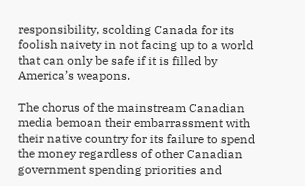responsibility, scolding Canada for its foolish naivety in not facing up to a world that can only be safe if it is filled by America’s weapons.

The chorus of the mainstream Canadian media bemoan their embarrassment with their native country for its failure to spend the money regardless of other Canadian government spending priorities and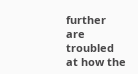further are troubled at how the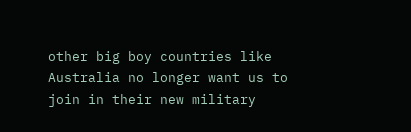other big boy countries like Australia no longer want us to join in their new military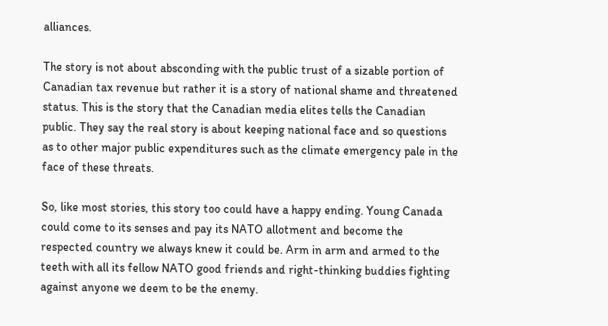alliances.

The story is not about absconding with the public trust of a sizable portion of Canadian tax revenue but rather it is a story of national shame and threatened status. This is the story that the Canadian media elites tells the Canadian public. They say the real story is about keeping national face and so questions as to other major public expenditures such as the climate emergency pale in the face of these threats.

So, like most stories, this story too could have a happy ending. Young Canada could come to its senses and pay its NATO allotment and become the respected country we always knew it could be. Arm in arm and armed to the teeth with all its fellow NATO good friends and right-thinking buddies fighting against anyone we deem to be the enemy.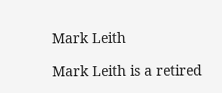Mark Leith

Mark Leith is a retired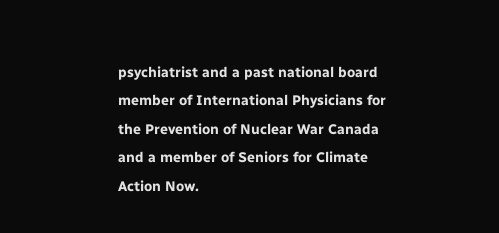psychiatrist and a past national board member of International Physicians for the Prevention of Nuclear War Canada and a member of Seniors for Climate Action Now.